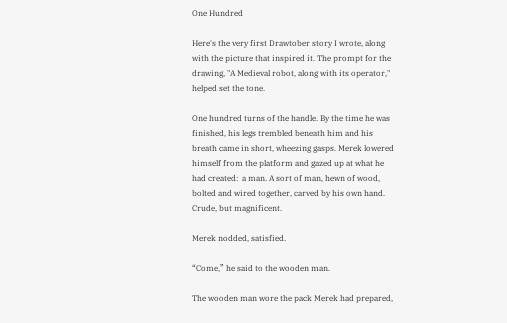One Hundred

Here's the very first Drawtober story I wrote, along with the picture that inspired it. The prompt for the drawing, "A Medieval robot, along with its operator," helped set the tone.

One hundred turns of the handle. By the time he was finished, his legs trembled beneath him and his breath came in short, wheezing gasps. Merek lowered himself from the platform and gazed up at what he had created:  a man. A sort of man, hewn of wood, bolted and wired together, carved by his own hand. Crude, but magnificent.

Merek nodded, satisfied.

“Come,” he said to the wooden man.

The wooden man wore the pack Merek had prepared,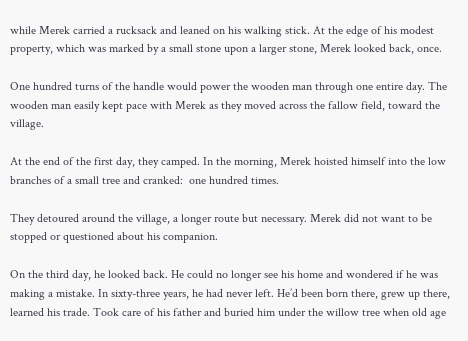while Merek carried a rucksack and leaned on his walking stick. At the edge of his modest property, which was marked by a small stone upon a larger stone, Merek looked back, once.

One hundred turns of the handle would power the wooden man through one entire day. The wooden man easily kept pace with Merek as they moved across the fallow field, toward the village.

At the end of the first day, they camped. In the morning, Merek hoisted himself into the low branches of a small tree and cranked:  one hundred times.

They detoured around the village, a longer route but necessary. Merek did not want to be stopped or questioned about his companion.

On the third day, he looked back. He could no longer see his home and wondered if he was making a mistake. In sixty-three years, he had never left. He’d been born there, grew up there, learned his trade. Took care of his father and buried him under the willow tree when old age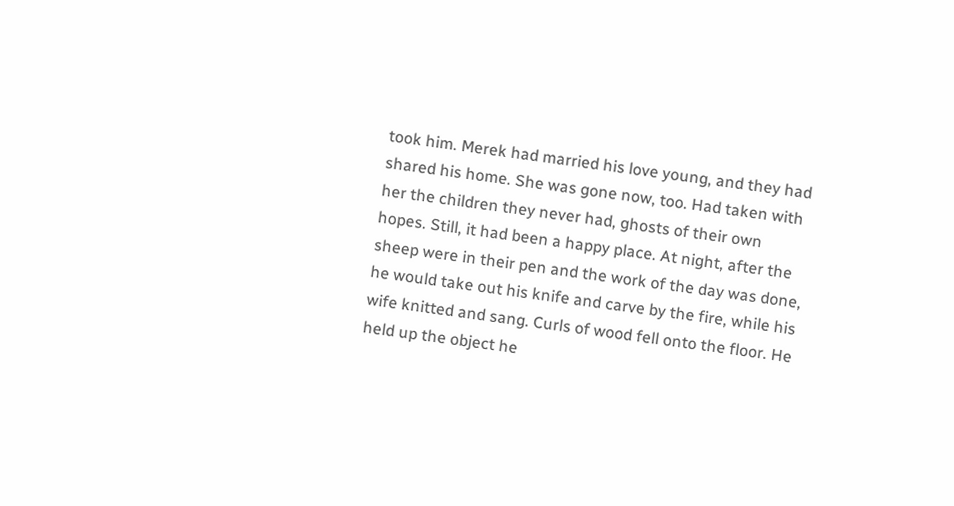took him. Merek had married his love young, and they had shared his home. She was gone now, too. Had taken with her the children they never had, ghosts of their own hopes. Still, it had been a happy place. At night, after the sheep were in their pen and the work of the day was done, he would take out his knife and carve by the fire, while his wife knitted and sang. Curls of wood fell onto the floor. He held up the object he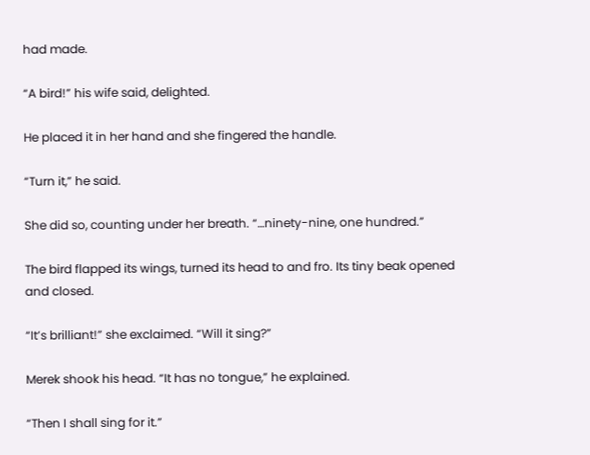had made.

“A bird!” his wife said, delighted.

He placed it in her hand and she fingered the handle.

“Turn it,” he said.

She did so, counting under her breath. “…ninety-nine, one hundred.”

The bird flapped its wings, turned its head to and fro. Its tiny beak opened and closed.

“It’s brilliant!” she exclaimed. “Will it sing?”

Merek shook his head. “It has no tongue,” he explained.

“Then I shall sing for it.”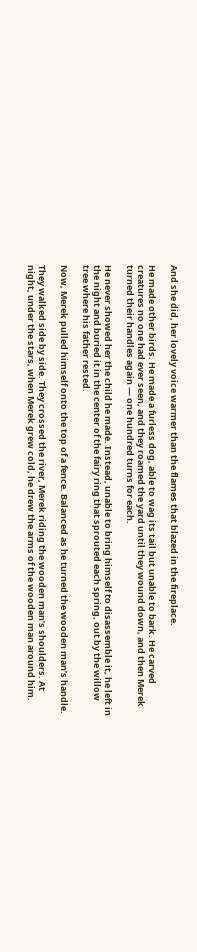And she did, her lovely voice warmer than the flames that blazed in the fireplace.

He made other birds. He made a furless dog, able to wag its tail but unable to bark. He carved creatures no one had ever seen, and they roamed the yard until they wound down, and then Merek turned their handles again — one hundred turns for each.

He never showed her the child he made. Instead, unable to bring himself to disassemble it, he left in the night and buried it in the center of the fairy ring that sprouted each spring, out by the willow tree where his father rested.

Now, Merek pulled himself onto the top of a fence. Balanced as he turned the wooden man’s handle.

They walked side by side. They crossed the river, Merek riding the wooden man’s shoulders. At night, under the stars, when Merek grew cold, he drew the arms of the wooden man around him.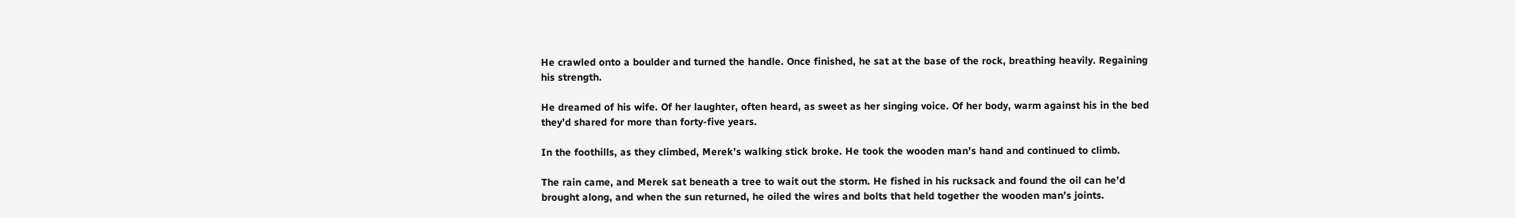He crawled onto a boulder and turned the handle. Once finished, he sat at the base of the rock, breathing heavily. Regaining his strength.

He dreamed of his wife. Of her laughter, often heard, as sweet as her singing voice. Of her body, warm against his in the bed they’d shared for more than forty-five years.

In the foothills, as they climbed, Merek’s walking stick broke. He took the wooden man’s hand and continued to climb.

The rain came, and Merek sat beneath a tree to wait out the storm. He fished in his rucksack and found the oil can he’d brought along, and when the sun returned, he oiled the wires and bolts that held together the wooden man’s joints.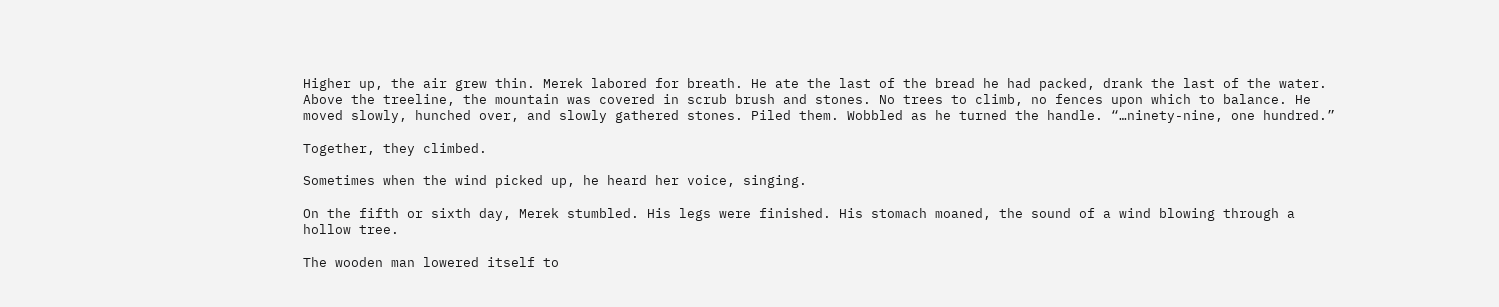Higher up, the air grew thin. Merek labored for breath. He ate the last of the bread he had packed, drank the last of the water. Above the treeline, the mountain was covered in scrub brush and stones. No trees to climb, no fences upon which to balance. He moved slowly, hunched over, and slowly gathered stones. Piled them. Wobbled as he turned the handle. “…ninety-nine, one hundred.”

Together, they climbed.

Sometimes when the wind picked up, he heard her voice, singing.

On the fifth or sixth day, Merek stumbled. His legs were finished. His stomach moaned, the sound of a wind blowing through a hollow tree.

The wooden man lowered itself to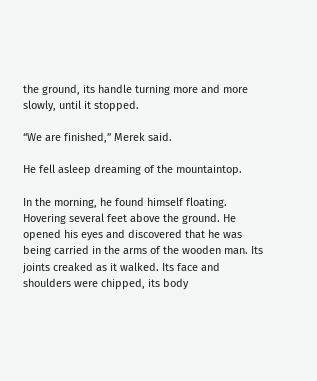the ground, its handle turning more and more slowly, until it stopped.

“We are finished,” Merek said.

He fell asleep dreaming of the mountaintop.

In the morning, he found himself floating. Hovering several feet above the ground. He opened his eyes and discovered that he was being carried in the arms of the wooden man. Its joints creaked as it walked. Its face and shoulders were chipped, its body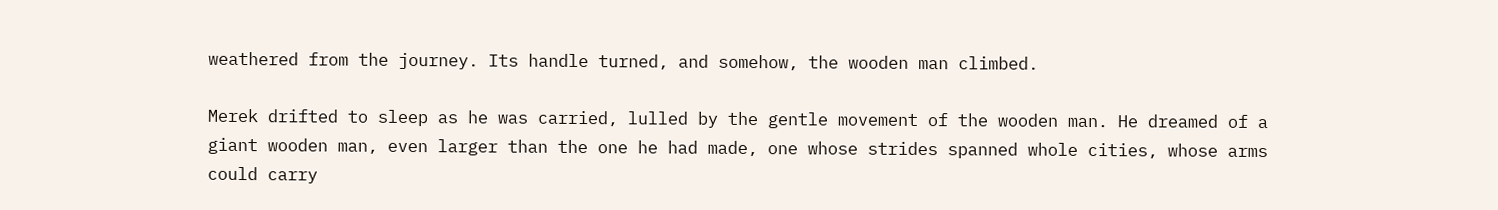weathered from the journey. Its handle turned, and somehow, the wooden man climbed.

Merek drifted to sleep as he was carried, lulled by the gentle movement of the wooden man. He dreamed of a giant wooden man, even larger than the one he had made, one whose strides spanned whole cities, whose arms could carry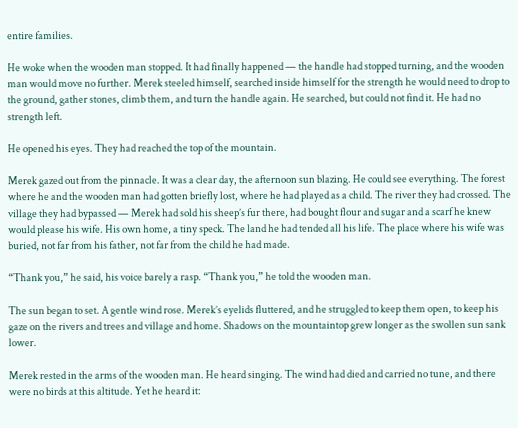entire families.

He woke when the wooden man stopped. It had finally happened — the handle had stopped turning, and the wooden man would move no further. Merek steeled himself, searched inside himself for the strength he would need to drop to the ground, gather stones, climb them, and turn the handle again. He searched, but could not find it. He had no strength left.

He opened his eyes. They had reached the top of the mountain.

Merek gazed out from the pinnacle. It was a clear day, the afternoon sun blazing. He could see everything. The forest where he and the wooden man had gotten briefly lost, where he had played as a child. The river they had crossed. The village they had bypassed — Merek had sold his sheep’s fur there, had bought flour and sugar and a scarf he knew would please his wife. His own home, a tiny speck. The land he had tended all his life. The place where his wife was buried, not far from his father, not far from the child he had made.

“Thank you,” he said, his voice barely a rasp. “Thank you,” he told the wooden man.

The sun began to set. A gentle wind rose. Merek’s eyelids fluttered, and he struggled to keep them open, to keep his gaze on the rivers and trees and village and home. Shadows on the mountaintop grew longer as the swollen sun sank lower.

Merek rested in the arms of the wooden man. He heard singing. The wind had died and carried no tune, and there were no birds at this altitude. Yet he heard it: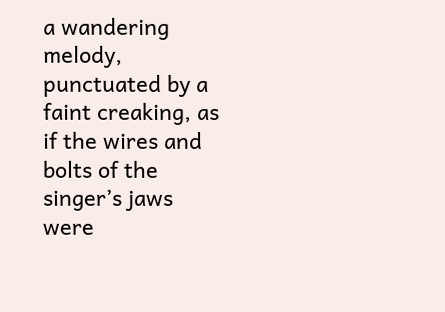a wandering melody, punctuated by a faint creaking, as if the wires and bolts of the singer’s jaws were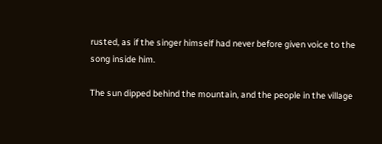rusted, as if the singer himself had never before given voice to the song inside him.

The sun dipped behind the mountain, and the people in the village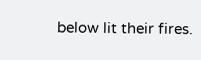below lit their fires.